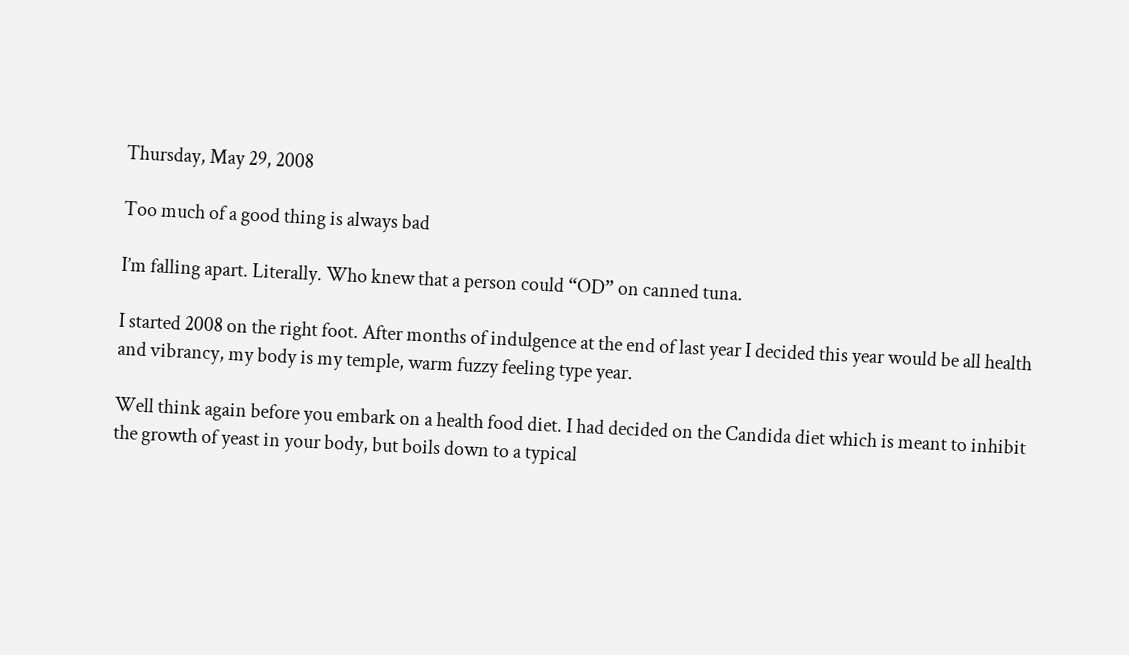Thursday, May 29, 2008

Too much of a good thing is always bad

I’m falling apart. Literally. Who knew that a person could “OD” on canned tuna.

I started 2008 on the right foot. After months of indulgence at the end of last year I decided this year would be all health and vibrancy, my body is my temple, warm fuzzy feeling type year.

Well think again before you embark on a health food diet. I had decided on the Candida diet which is meant to inhibit the growth of yeast in your body, but boils down to a typical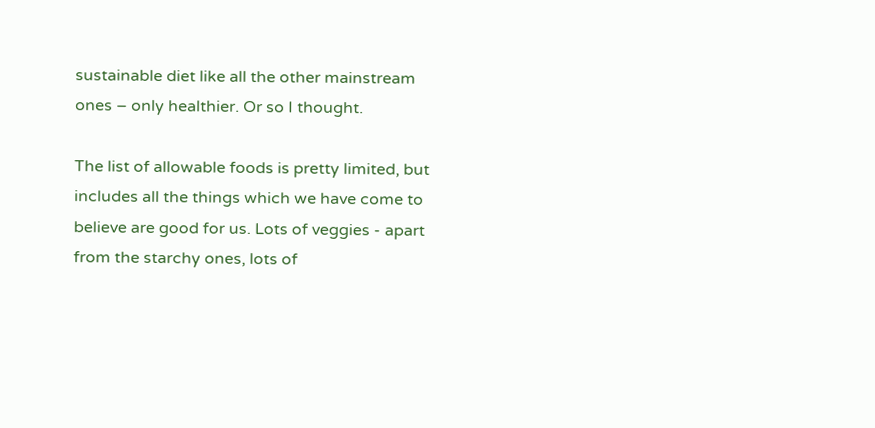sustainable diet like all the other mainstream ones – only healthier. Or so I thought.

The list of allowable foods is pretty limited, but includes all the things which we have come to believe are good for us. Lots of veggies - apart from the starchy ones, lots of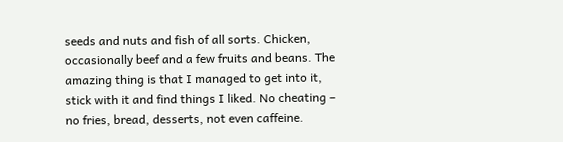seeds and nuts and fish of all sorts. Chicken, occasionally beef and a few fruits and beans. The amazing thing is that I managed to get into it, stick with it and find things I liked. No cheating – no fries, bread, desserts, not even caffeine.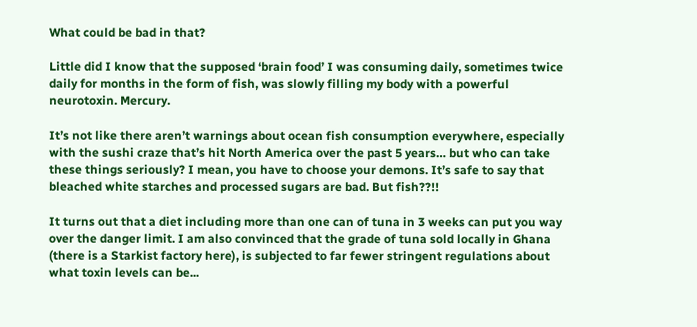What could be bad in that?

Little did I know that the supposed ‘brain food’ I was consuming daily, sometimes twice daily for months in the form of fish, was slowly filling my body with a powerful neurotoxin. Mercury.

It’s not like there aren’t warnings about ocean fish consumption everywhere, especially with the sushi craze that’s hit North America over the past 5 years… but who can take these things seriously? I mean, you have to choose your demons. It’s safe to say that bleached white starches and processed sugars are bad. But fish??!!

It turns out that a diet including more than one can of tuna in 3 weeks can put you way over the danger limit. I am also convinced that the grade of tuna sold locally in Ghana (there is a Starkist factory here), is subjected to far fewer stringent regulations about what toxin levels can be...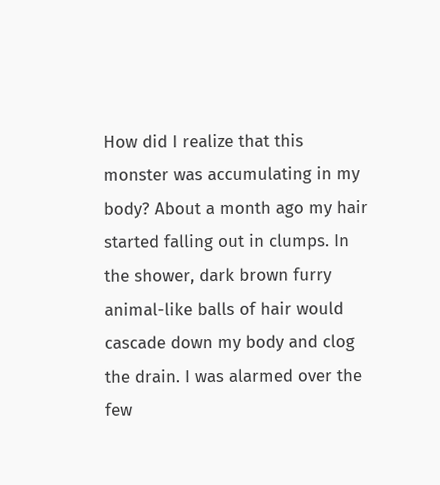How did I realize that this monster was accumulating in my body? About a month ago my hair started falling out in clumps. In the shower, dark brown furry animal-like balls of hair would cascade down my body and clog the drain. I was alarmed over the few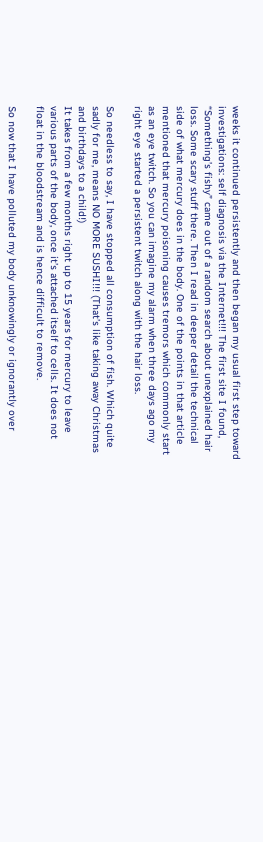weeks it continued persistently and then began my usual first step toward investigations: self diagnosis via the Internet!!! The first site I found, “Something’s fishy” came out of a random search about unexplained hair loss. Some scary stuff there. Then I read in deeper detail the technical side of what mercury does in the body. One of the points in that article mentioned that mercury poisoning causes tremors which commonly start as an eye twitch. So you can imagine my alarm when three days ago my right eye started a persistent twitch along with the hair loss.

So needless to say, I have stopped all consumption of fish. Which quite sadly for me, means NO MORE SUSHI!!! (That’s like taking away Christmas and birthdays to a child!)
It takes from a few months right up to 15 years for mercury to leave various parts of the body, once it’s attached itself to cells. It does not float in the bloodstream and is hence difficult to remove.

So now that I have polluted my body unknowingly or ignorantly over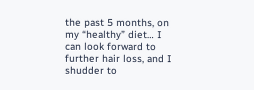the past 5 months, on my “healthy” diet… I can look forward to further hair loss, and I shudder to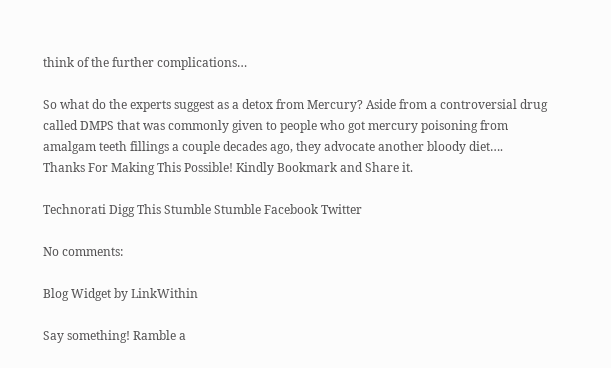think of the further complications…

So what do the experts suggest as a detox from Mercury? Aside from a controversial drug called DMPS that was commonly given to people who got mercury poisoning from amalgam teeth fillings a couple decades ago, they advocate another bloody diet….
Thanks For Making This Possible! Kindly Bookmark and Share it.

Technorati Digg This Stumble Stumble Facebook Twitter

No comments:

Blog Widget by LinkWithin

Say something! Ramble a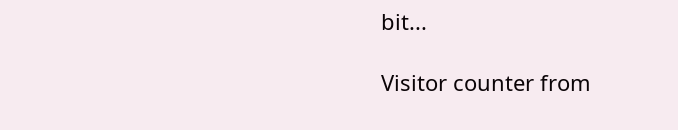bit...

Visitor counter from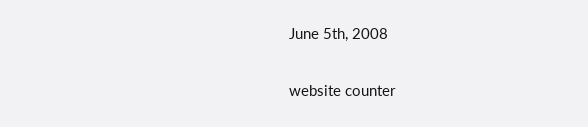June 5th, 2008

website counter